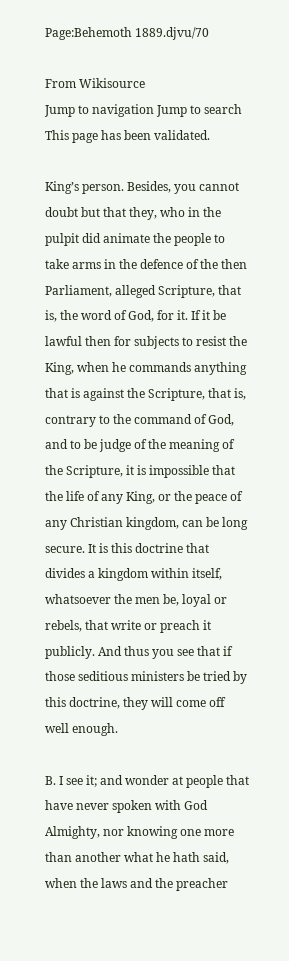Page:Behemoth 1889.djvu/70

From Wikisource
Jump to navigation Jump to search
This page has been validated.

King’s person. Besides, you cannot doubt but that they, who in the pulpit did animate the people to take arms in the defence of the then Parliament, alleged Scripture, that is, the word of God, for it. If it be lawful then for subjects to resist the King, when he commands anything that is against the Scripture, that is, contrary to the command of God, and to be judge of the meaning of the Scripture, it is impossible that the life of any King, or the peace of any Christian kingdom, can be long secure. It is this doctrine that divides a kingdom within itself, whatsoever the men be, loyal or rebels, that write or preach it publicly. And thus you see that if those seditious ministers be tried by this doctrine, they will come off well enough.

B. I see it; and wonder at people that have never spoken with God Almighty, nor knowing one more than another what he hath said, when the laws and the preacher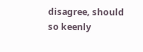disagree, should so keenly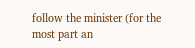follow the minister (for the most part an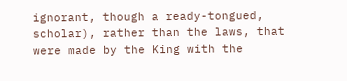ignorant, though a ready-tongued, scholar), rather than the laws, that were made by the King with the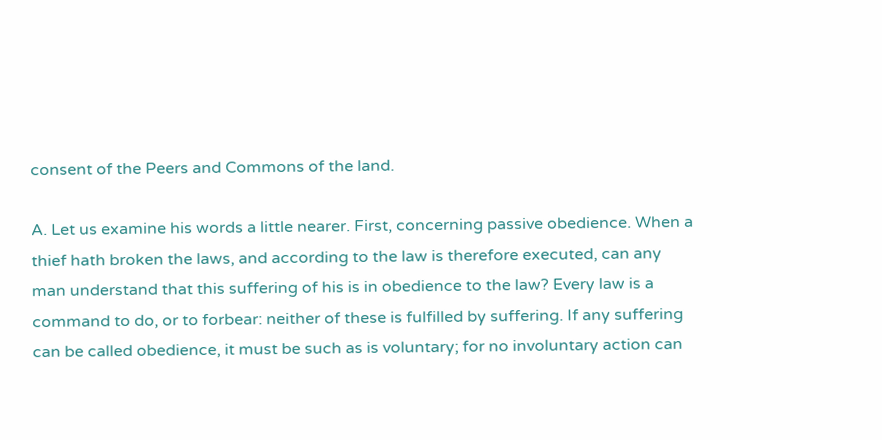consent of the Peers and Commons of the land.

A. Let us examine his words a little nearer. First, concerning passive obedience. When a thief hath broken the laws, and according to the law is therefore executed, can any man understand that this suffering of his is in obedience to the law? Every law is a command to do, or to forbear: neither of these is fulfilled by suffering. If any suffering can be called obedience, it must be such as is voluntary; for no involuntary action can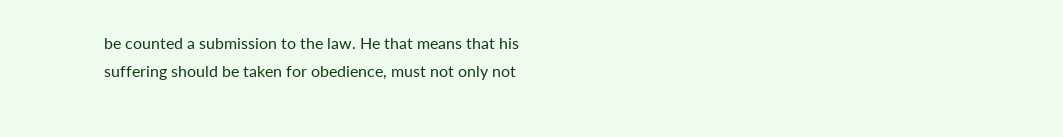be counted a submission to the law. He that means that his suffering should be taken for obedience, must not only not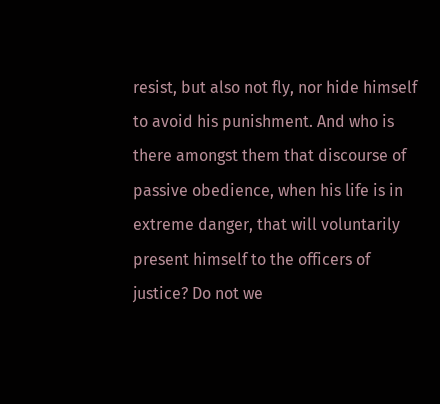resist, but also not fly, nor hide himself to avoid his punishment. And who is there amongst them that discourse of passive obedience, when his life is in extreme danger, that will voluntarily present himself to the officers of justice? Do not we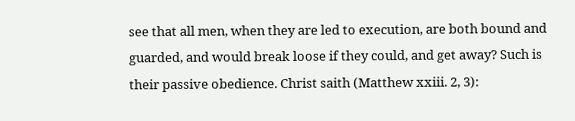see that all men, when they are led to execution, are both bound and guarded, and would break loose if they could, and get away? Such is their passive obedience. Christ saith (Matthew xxiii. 2, 3):